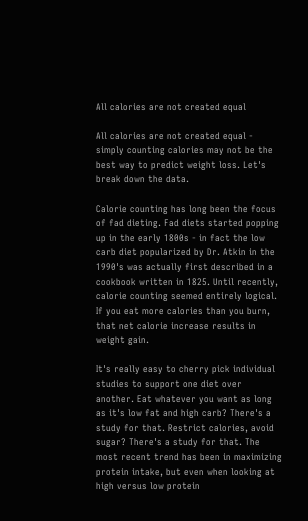All calories are not created equal

All calories are not created equal - simply counting calories may not be the best way to predict weight loss. Let's break down the data.

Calorie counting has long been the focus of fad dieting. Fad diets started popping up in the early 1800s - in fact the low carb diet popularized by Dr. Atkin in the 1990's was actually first described in a cookbook written in 1825. Until recently, calorie counting seemed entirely logical. If you eat more calories than you burn, that net calorie increase results in weight gain.

It's really easy to cherry pick individual studies to support one diet over another. Eat whatever you want as long as it's low fat and high carb? There's a study for that. Restrict calories, avoid sugar? There's a study for that. The most recent trend has been in maximizing protein intake, but even when looking at high versus low protein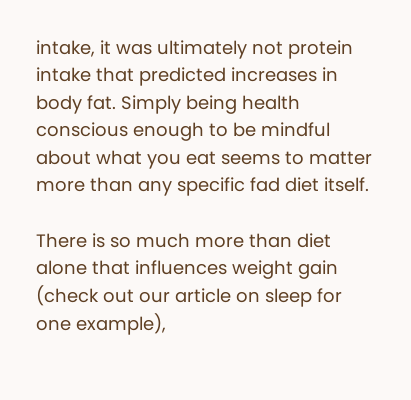intake, it was ultimately not protein intake that predicted increases in body fat. Simply being health conscious enough to be mindful about what you eat seems to matter more than any specific fad diet itself.

There is so much more than diet alone that influences weight gain (check out our article on sleep for one example),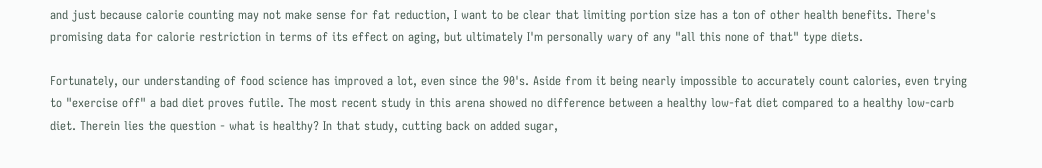and just because calorie counting may not make sense for fat reduction, I want to be clear that limiting portion size has a ton of other health benefits. There's promising data for calorie restriction in terms of its effect on aging, but ultimately I'm personally wary of any "all this none of that" type diets.

Fortunately, our understanding of food science has improved a lot, even since the 90's. Aside from it being nearly impossible to accurately count calories, even trying to "exercise off" a bad diet proves futile. The most recent study in this arena showed no difference between a healthy low-fat diet compared to a healthy low-carb diet. Therein lies the question - what is healthy? In that study, cutting back on added sugar,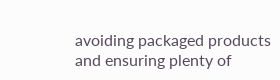avoiding packaged products and ensuring plenty of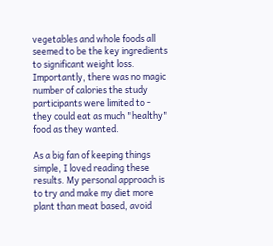vegetables and whole foods all seemed to be the key ingredients to significant weight loss. Importantly, there was no magic number of calories the study participants were limited to - they could eat as much "healthy" food as they wanted.

As a big fan of keeping things simple, I loved reading these results. My personal approach is to try and make my diet more plant than meat based, avoid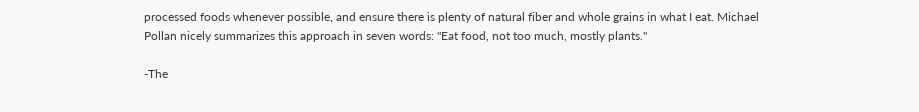processed foods whenever possible, and ensure there is plenty of natural fiber and whole grains in what I eat. Michael Pollan nicely summarizes this approach in seven words: "Eat food, not too much, mostly plants."

-The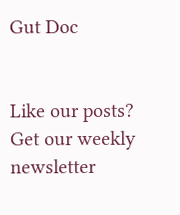Gut Doc


Like our posts? Get our weekly newsletter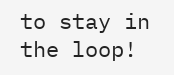to stay in the loop!